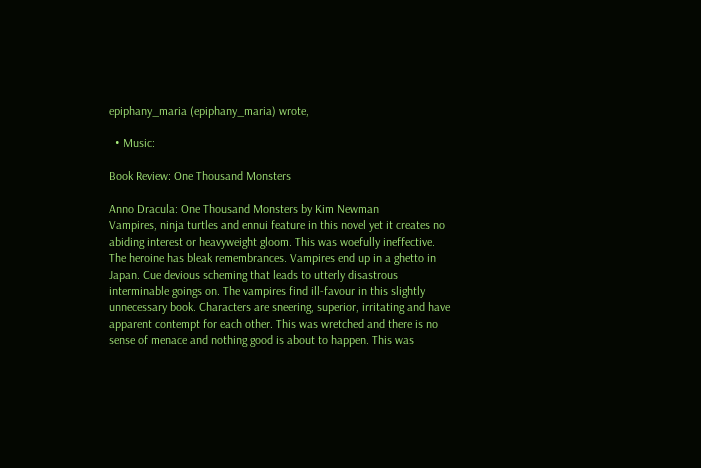epiphany_maria (epiphany_maria) wrote,

  • Music:

Book Review: One Thousand Monsters

Anno Dracula: One Thousand Monsters by Kim Newman
Vampires, ninja turtles and ennui feature in this novel yet it creates no abiding interest or heavyweight gloom. This was woefully ineffective. The heroine has bleak remembrances. Vampires end up in a ghetto in Japan. Cue devious scheming that leads to utterly disastrous interminable goings on. The vampires find ill-favour in this slightly unnecessary book. Characters are sneering, superior, irritating and have apparent contempt for each other. This was wretched and there is no sense of menace and nothing good is about to happen. This was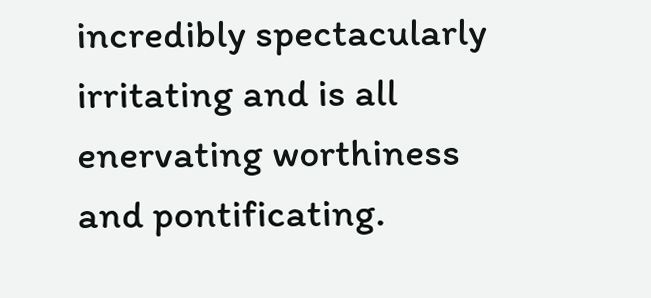incredibly spectacularly irritating and is all enervating worthiness and pontificating.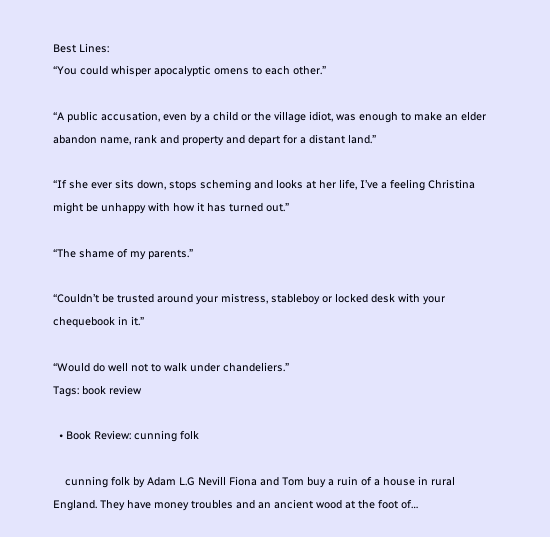Best Lines:
“You could whisper apocalyptic omens to each other.”

“A public accusation, even by a child or the village idiot, was enough to make an elder abandon name, rank and property and depart for a distant land.”

“If she ever sits down, stops scheming and looks at her life, I’ve a feeling Christina might be unhappy with how it has turned out.”

“The shame of my parents.”

“Couldn’t be trusted around your mistress, stableboy or locked desk with your chequebook in it.”

“Would do well not to walk under chandeliers.”
Tags: book review

  • Book Review: cunning folk

    cunning folk by Adam L.G Nevill Fiona and Tom buy a ruin of a house in rural England. They have money troubles and an ancient wood at the foot of…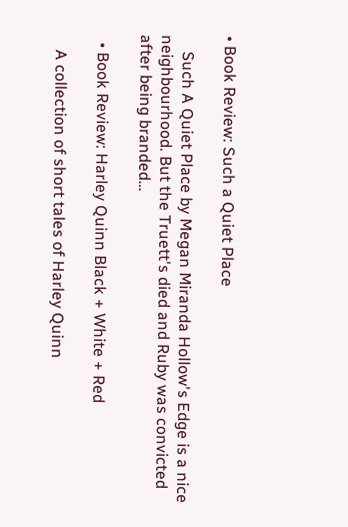• Book Review: Such a Quiet Place

    Such A Quiet Place by Megan Miranda Hollow's Edge is a nice neighbourhood. But the Truett's died and Ruby was convicted after being branded…

  • Book Review: Harley Quinn Black + White + Red

    A collection of short tales of Harley Quinn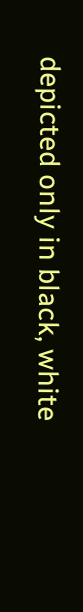depicted only in black, white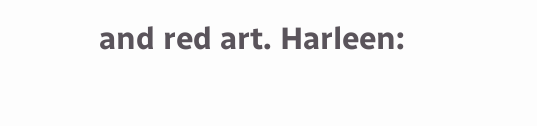and red art. Harleen: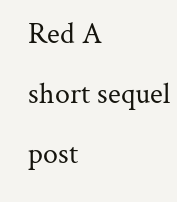Red A short sequel post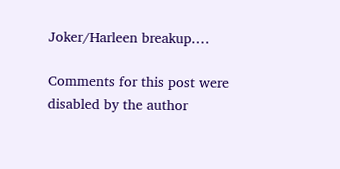Joker/Harleen breakup.…

Comments for this post were disabled by the author